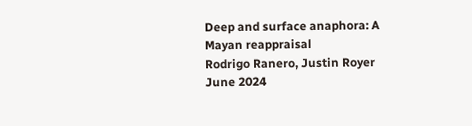Deep and surface anaphora: A Mayan reappraisal
Rodrigo Ranero, Justin Royer
June 2024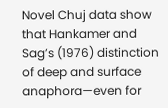Novel Chuj data show that Hankamer and Sag’s (1976) distinction of deep and surface anaphora—even for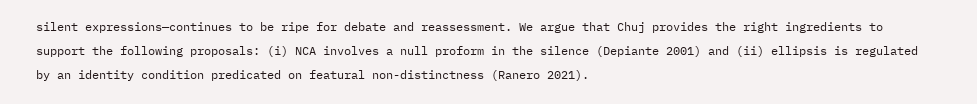silent expressions—continues to be ripe for debate and reassessment. We argue that Chuj provides the right ingredients to support the following proposals: (i) NCA involves a null proform in the silence (Depiante 2001) and (ii) ellipsis is regulated by an identity condition predicated on featural non-distinctness (Ranero 2021).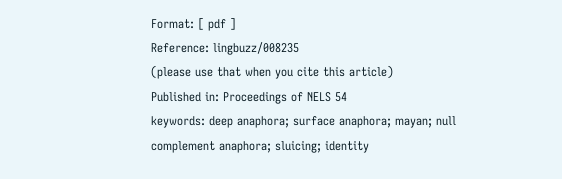Format: [ pdf ]
Reference: lingbuzz/008235
(please use that when you cite this article)
Published in: Proceedings of NELS 54
keywords: deep anaphora; surface anaphora; mayan; null complement anaphora; sluicing; identity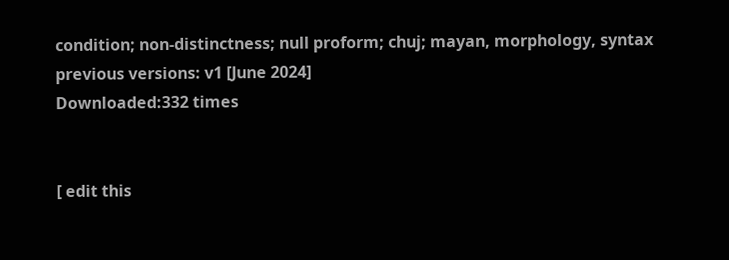condition; non-distinctness; null proform; chuj; mayan, morphology, syntax
previous versions: v1 [June 2024]
Downloaded:332 times


[ edit this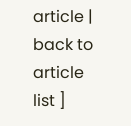article | back to article list ]